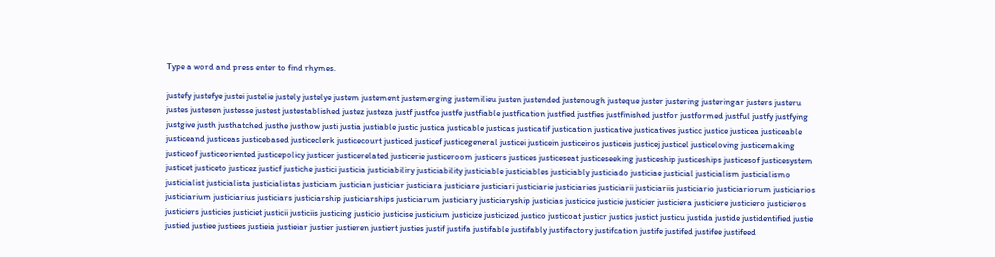Type a word and press enter to find rhymes.

justefy justefye justei justelie justely justelye justem justement justemerging justemilieu justen justended justenough justeque juster justering justeringar justers justeru justes justesen justesse justest justestablished justez justeza justf justfce justfe justfiable justfication justfied justfies justfinished justfor justformed justful justfy justfying justgive justh justhatched justhe justhow justi justia justiable justic justica justicable justicas justicatif justication justicative justicatives justicc justice justicea justiceable justiceand justiceas justicebased justiceclerk justicecourt justiced justicef justicegeneral justicei justicein justiceiros justiceis justicej justicel justiceloving justicemaking justiceof justiceoriented justicepolicy justicer justicerelated justicerie justiceroom justicers justices justiceseat justiceseeking justiceship justiceships justicesof justicesystem justicet justiceto justicez justicf justiche justici justicia justiciabiliry justiciability justiciable justiciables justiciably justiciado justiciae justicial justicialism justicialismo justicialist justicialista justicialistas justiciam justician justiciar justiciara justiciare justiciari justiciarie justiciaries justiciarii justiciariis justiciario justiciariorum justiciarios justiciarium justiciarius justiciars justiciarship justiciarships justiciarum justiciary justiciaryship justicias justicice justicie justicier justiciera justiciere justiciero justicieros justiciers justicies justiciet justicii justiciis justicing justicio justicise justicium justicize justicized justico justicoat justicr justics justict justicu justida justide justidentified justie justied justiee justiees justieia justieiar justier justieren justiert justies justif justifa justifable justifably justifactory justifcation justife justifed justifee justifeed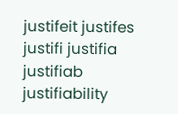justifeit justifes justifi justifia justifiab justifiability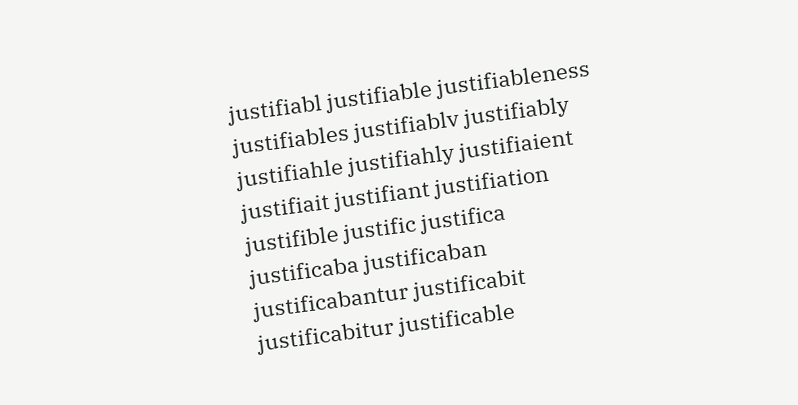justifiabl justifiable justifiableness justifiables justifiablv justifiably justifiahle justifiahly justifiaient justifiait justifiant justifiation justifible justific justifica justificaba justificaban justificabantur justificabit justificabitur justificable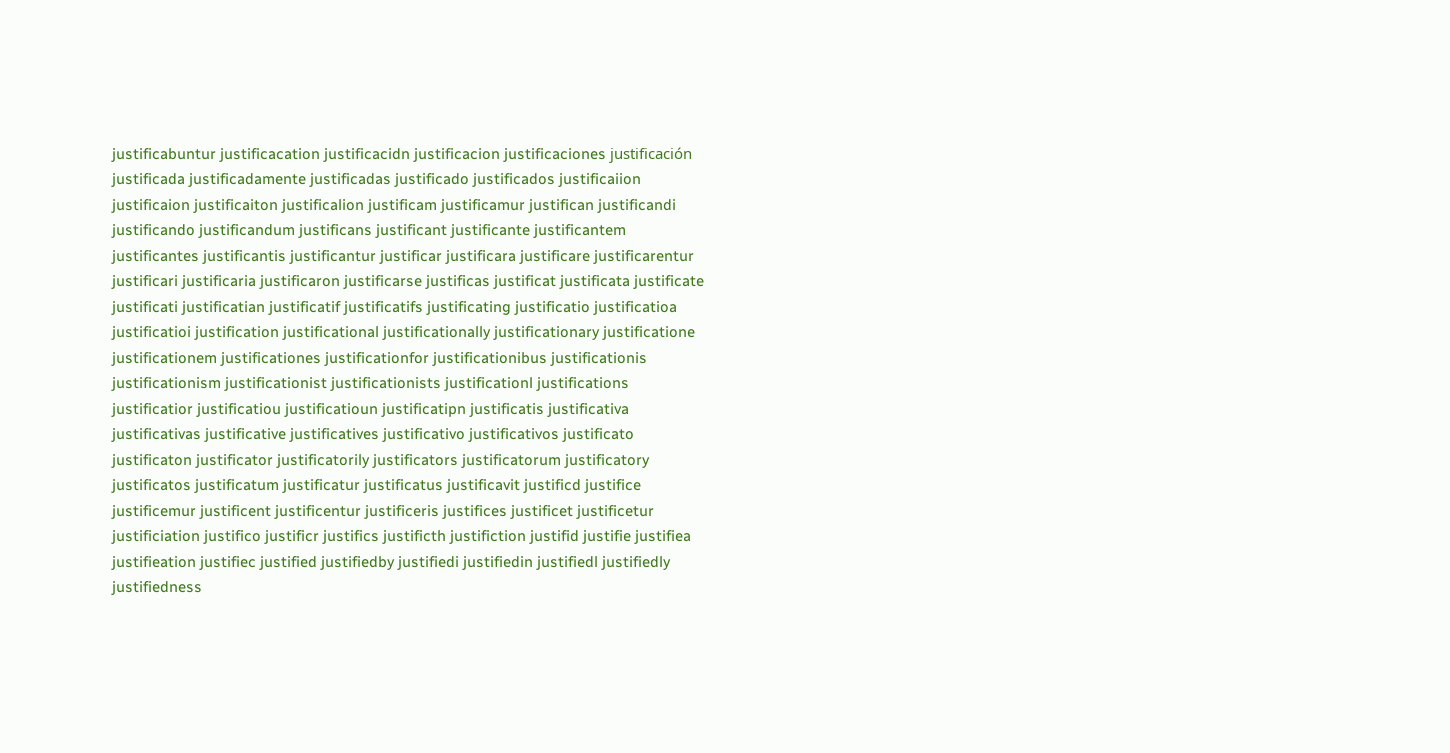justificabuntur justificacation justificacidn justificacion justificaciones justificación justificada justificadamente justificadas justificado justificados justificaiion justificaion justificaiton justificalion justificam justificamur justifican justificandi justificando justificandum justificans justificant justificante justificantem justificantes justificantis justificantur justificar justificara justificare justificarentur justificari justificaria justificaron justificarse justificas justificat justificata justificate justificati justificatian justificatif justificatifs justificating justificatio justificatioa justificatioi justification justificational justificationally justificationary justificatione justificationem justificationes justificationfor justificationibus justificationis justificationism justificationist justificationists justificationl justifications justificatior justificatiou justificatioun justificatipn justificatis justificativa justificativas justificative justificatives justificativo justificativos justificato justificaton justificator justificatorily justificators justificatorum justificatory justificatos justificatum justificatur justificatus justificavit justificd justifice justificemur justificent justificentur justificeris justifices justificet justificetur justificiation justifico justificr justifics justificth justifiction justifid justifie justifiea justifieation justifiec justified justifiedby justifiedi justifiedin justifiedl justifiedly justifiedness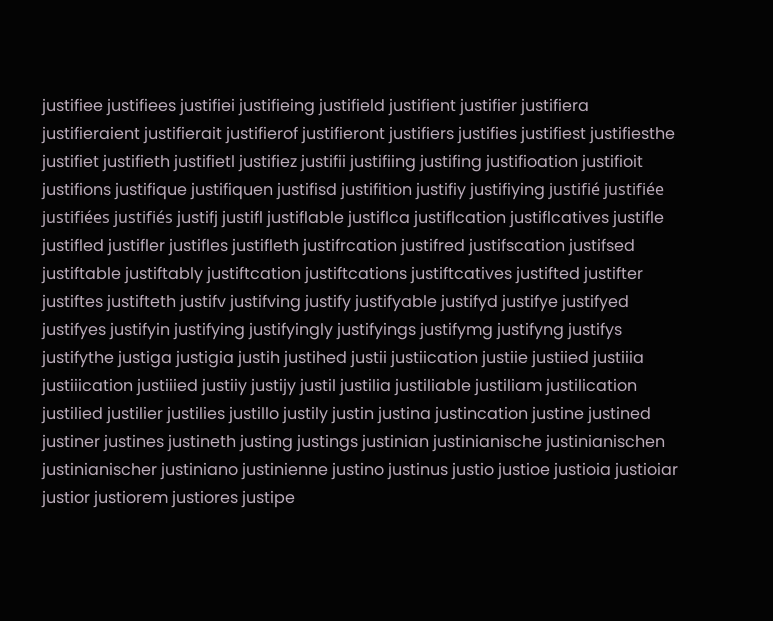justifiee justifiees justifiei justifieing justifield justifient justifier justifiera justifieraient justifierait justifierof justifieront justifiers justifies justifiest justifiesthe justifiet justifieth justifietl justifiez justifii justifiing justifing justifioation justifioit justifions justifique justifiquen justifisd justifition justifiy justifiying justifié justifiée justifiées justifiés justifj justifl justiflable justiflca justiflcation justiflcatives justifle justifled justifler justifles justifleth justifrcation justifred justifscation justifsed justiftable justiftably justiftcation justiftcations justiftcatives justifted justifter justiftes justifteth justifv justifving justify justifyable justifyd justifye justifyed justifyes justifyin justifying justifyingly justifyings justifymg justifyng justifys justifythe justiga justigia justih justihed justii justiication justiie justiied justiiia justiiication justiiied justiiy justijy justil justilia justiliable justiliam justilication justilied justilier justilies justillo justily justin justina justincation justine justined justiner justines justineth justing justings justinian justinianische justinianischen justinianischer justiniano justinienne justino justinus justio justioe justioia justioiar justior justiorem justiores justipe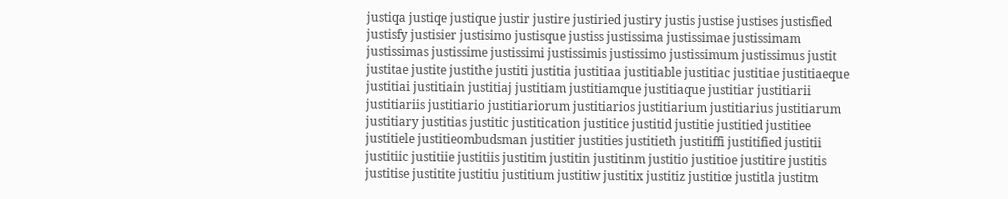justiqa justiqe justique justir justire justiried justiry justis justise justises justisfied justisfy justisier justisimo justisque justiss justissima justissimae justissimam justissimas justissime justissimi justissimis justissimo justissimum justissimus justit justitae justite justithe justiti justitia justitiaa justitiable justitiac justitiae justitiaeque justitiai justitiain justitiaj justitiam justitiamque justitiaque justitiar justitiarii justitiariis justitiario justitiariorum justitiarios justitiarium justitiarius justitiarum justitiary justitias justitic justitication justitice justitid justitie justitied justitiee justitiele justitieombudsman justitier justities justitieth justitiffi justitified justitii justitiic justitiie justitiis justitim justitin justitinm justitio justitioe justitire justitis justitise justitite justitiu justitium justitiw justitix justitiz justitiœ justitla justitm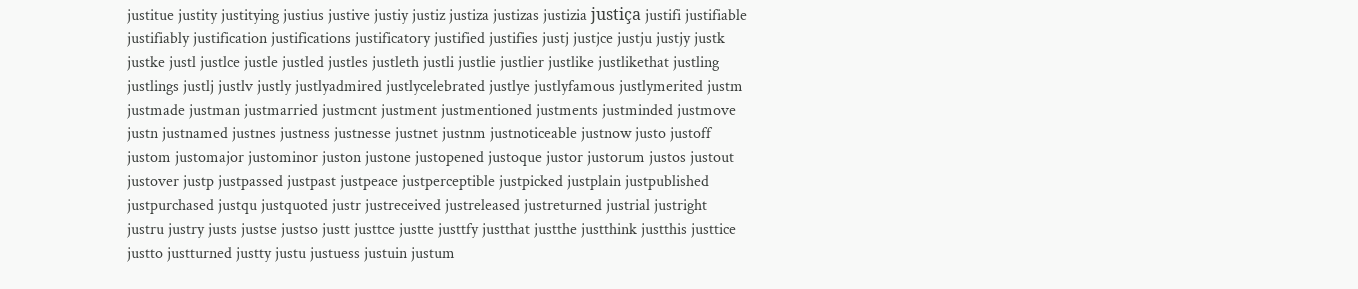justitue justity justitying justius justive justiy justiz justiza justizas justizia justiça justifi justifiable justifiably justification justifications justificatory justified justifies justj justjce justju justjy justk justke justl justlce justle justled justles justleth justli justlie justlier justlike justlikethat justling justlings justlj justlv justly justlyadmired justlycelebrated justlye justlyfamous justlymerited justm justmade justman justmarried justmcnt justment justmentioned justments justminded justmove justn justnamed justnes justness justnesse justnet justnm justnoticeable justnow justo justoff justom justomajor justominor juston justone justopened justoque justor justorum justos justout justover justp justpassed justpast justpeace justperceptible justpicked justplain justpublished justpurchased justqu justquoted justr justreceived justreleased justreturned justrial justright justru justry justs justse justso justt justtce justte justtfy justthat justthe justthink justthis justtice justto justturned justty justu justuess justuin justum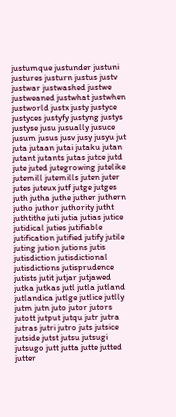justumque justunder justuni justures justurn justus justv justwar justwashed justwe justweaned justwhat justwhen justworld justx justy justyce justyces justyfy justyng justys justyse jusu jusually jusuce jusum jusus jusv jusy jusyu jut juta jutaan jutai jutaku jutan jutant jutants jutas jutce jutd jute juted jutegrowing jutelike jutemill jutemills juten juter jutes juteux jutf jutge jutges juth jutha juthe juther juthern jutho juthor juthority jutht juthtithe juti jutia jutias jutice jutidical juties jutifiable jutification jutified jutify jutile juting jution jutions jutis jutisdiction jutisdictional jutisdictions jutisprudence jutists jutit jutjar jutjawed jutka jutkas jutl jutla jutland jutlandica jutlge jutlice jutlly jutm jutn juto jutor jutors jutott jutput jutqu jutr jutra jutras jutri jutro juts jutsice jutside jutst jutsu jutsugi jutsugo jutt jutta jutte jutted jutter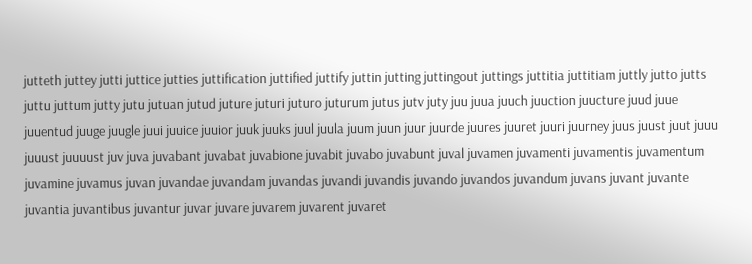jutteth juttey jutti juttice jutties juttification juttified juttify juttin jutting juttingout juttings juttitia juttitiam juttly jutto jutts juttu juttum jutty jutu jutuan jutud juture juturi juturo juturum jutus jutv juty juu juua juuch juuction juucture juud juue juuentud juuge juugle juui juuice juuior juuk juuks juul juula juum juun juur juurde juures juuret juuri juurney juus juust juut juuu juuust juuuust juv juva juvabant juvabat juvabione juvabit juvabo juvabunt juval juvamen juvamenti juvamentis juvamentum juvamine juvamus juvan juvandae juvandam juvandas juvandi juvandis juvando juvandos juvandum juvans juvant juvante juvantia juvantibus juvantur juvar juvare juvarem juvarent juvaret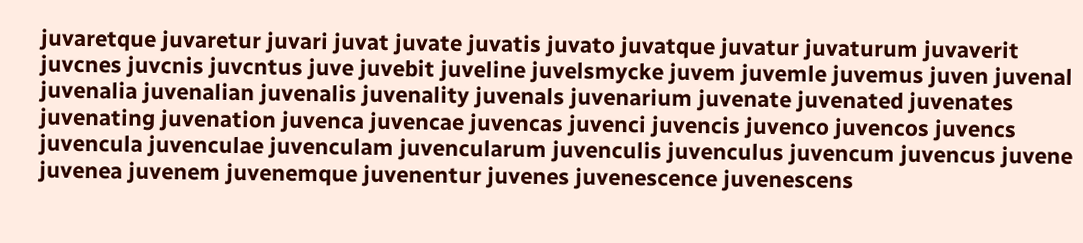juvaretque juvaretur juvari juvat juvate juvatis juvato juvatque juvatur juvaturum juvaverit juvcnes juvcnis juvcntus juve juvebit juveline juvelsmycke juvem juvemle juvemus juven juvenal juvenalia juvenalian juvenalis juvenality juvenals juvenarium juvenate juvenated juvenates juvenating juvenation juvenca juvencae juvencas juvenci juvencis juvenco juvencos juvencs juvencula juvenculae juvenculam juvencularum juvenculis juvenculus juvencum juvencus juvene juvenea juvenem juvenemque juvenentur juvenes juvenescence juvenescens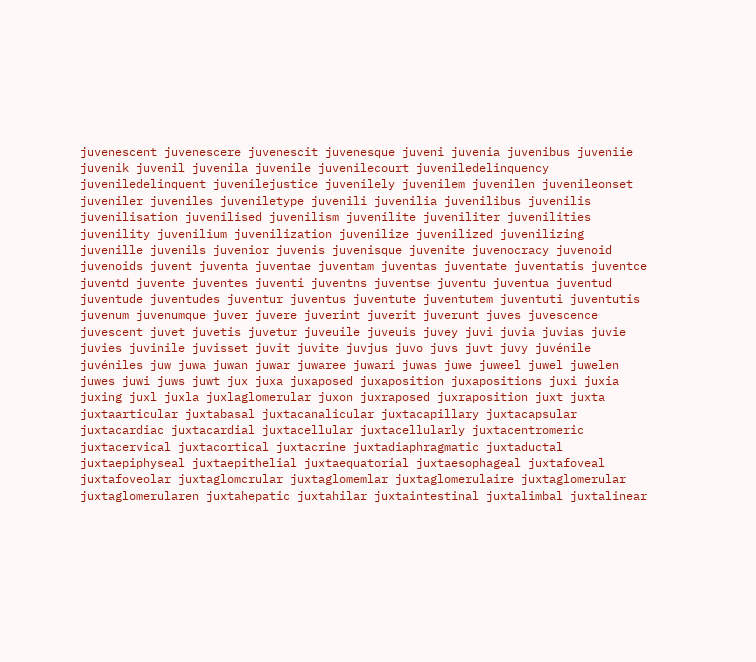juvenescent juvenescere juvenescit juvenesque juveni juvenia juvenibus juveniie juvenik juvenil juvenila juvenile juvenilecourt juveniledelinquency juveniledelinquent juvenilejustice juvenilely juvenilem juvenilen juvenileonset juveniler juveniles juveniletype juvenili juvenilia juvenilibus juvenilis juvenilisation juvenilised juvenilism juvenilite juveniliter juvenilities juvenility juvenilium juvenilization juvenilize juvenilized juvenilizing juvenille juvenils juvenior juvenis juvenisque juvenite juvenocracy juvenoid juvenoids juvent juventa juventae juventam juventas juventate juventatis juventce juventd juvente juventes juventi juventns juventse juventu juventua juventud juventude juventudes juventur juventus juventute juventutem juventuti juventutis juvenum juvenumque juver juvere juverint juverit juverunt juves juvescence juvescent juvet juvetis juvetur juveuile juveuis juvey juvi juvia juvias juvie juvies juvinile juvisset juvit juvite juvjus juvo juvs juvt juvy juvénile juvéniles juw juwa juwan juwar juwaree juwari juwas juwe juweel juwel juwelen juwes juwi juws juwt jux juxa juxaposed juxaposition juxapositions juxi juxia juxing juxl juxla juxlaglomerular juxon juxraposed juxraposition juxt juxta juxtaarticular juxtabasal juxtacanalicular juxtacapillary juxtacapsular juxtacardiac juxtacardial juxtacellular juxtacellularly juxtacentromeric juxtacervical juxtacortical juxtacrine juxtadiaphragmatic juxtaductal juxtaepiphyseal juxtaepithelial juxtaequatorial juxtaesophageal juxtafoveal juxtafoveolar juxtaglomcrular juxtaglomemlar juxtaglomerulaire juxtaglomerular juxtaglomerularen juxtahepatic juxtahilar juxtaintestinal juxtalimbal juxtalinear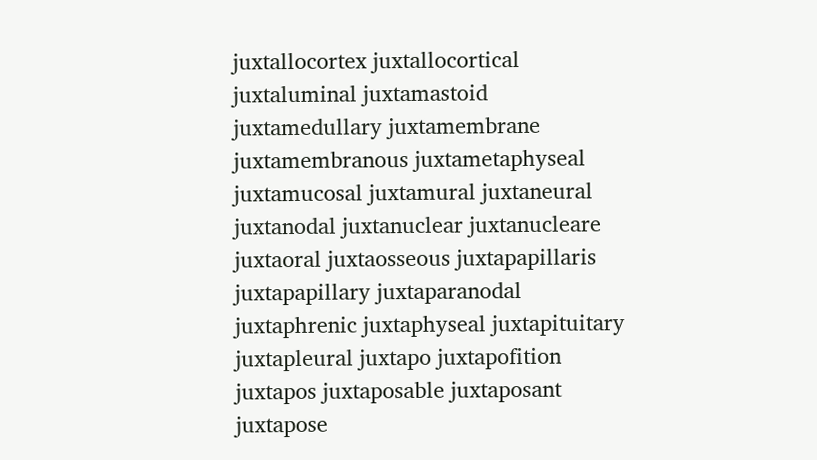juxtallocortex juxtallocortical juxtaluminal juxtamastoid juxtamedullary juxtamembrane juxtamembranous juxtametaphyseal juxtamucosal juxtamural juxtaneural juxtanodal juxtanuclear juxtanucleare juxtaoral juxtaosseous juxtapapillaris juxtapapillary juxtaparanodal juxtaphrenic juxtaphyseal juxtapituitary juxtapleural juxtapo juxtapofition juxtapos juxtaposable juxtaposant juxtapose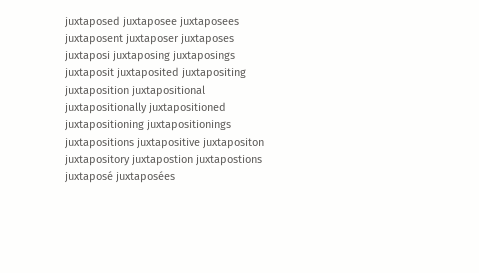juxtaposed juxtaposee juxtaposees juxtaposent juxtaposer juxtaposes juxtaposi juxtaposing juxtaposings juxtaposit juxtaposited juxtapositing juxtaposition juxtapositional juxtapositionally juxtapositioned juxtapositioning juxtapositionings juxtapositions juxtapositive juxtapositon juxtapository juxtapostion juxtapostions juxtaposé juxtaposées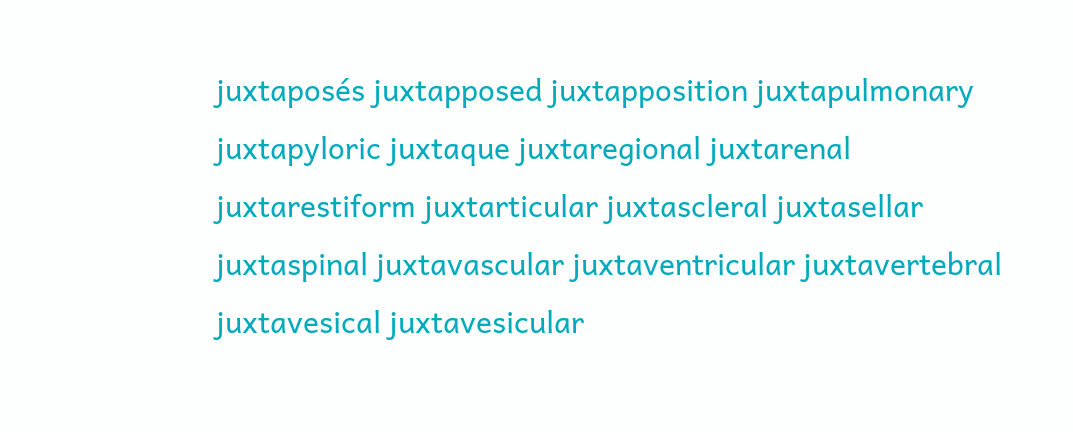juxtaposés juxtapposed juxtapposition juxtapulmonary juxtapyloric juxtaque juxtaregional juxtarenal juxtarestiform juxtarticular juxtascleral juxtasellar juxtaspinal juxtavascular juxtaventricular juxtavertebral juxtavesical juxtavesicular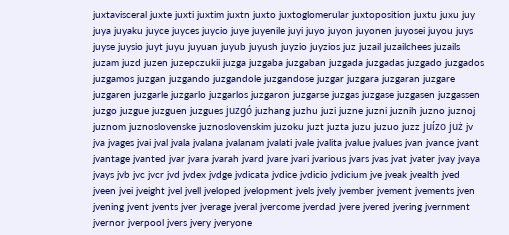juxtavisceral juxte juxti juxtim juxtn juxto juxtoglomerular juxtoposition juxtu juxu juy juya juyaku juyce juyces juycio juye juyenile juyi juyo juyon juyonen juyosei juyou juys juyse juysio juyt juyu juyuan juyub juyush juyzio juyzios juz juzail juzailchees juzails juzam juzd juzen juzepczukii juzga juzgaba juzgaban juzgada juzgadas juzgado juzgados juzgamos juzgan juzgando juzgandole juzgandose juzgar juzgara juzgaran juzgare juzgaren juzgarle juzgarlo juzgarlos juzgaron juzgarse juzgas juzgase juzgasen juzgassen juzgo juzgue juzguen juzgues juzgó juzhang juzhu juzi juzne juzni juznih juzno juznoj juznom juznoslovenske juznoslovenskim juzoku juzt juzta juzu juzuo juzz juízo już jv jva jvages jvai jval jvala jvalana jvalanam jvalati jvale jvalita jvalue jvalues jvan jvance jvant jvantage jvanted jvar jvara jvarah jvard jvare jvari jvarious jvars jvas jvat jvater jvay jvaya jvays jvb jvc jvcr jvd jvdex jvdge jvdicata jvdice jvdicio jvdicium jve jveak jvealth jved jveen jvei jveight jvel jvell jveloped jvelopment jvels jvely jvember jvement jvements jven jvening jvent jvents jver jverage jveral jvercome jverdad jvere jvered jvering jvernment jvernor jverpool jvers jvery jveryone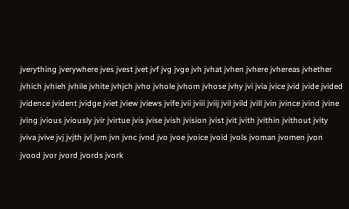jverything jverywhere jves jvest jvet jvf jvg jvge jvh jvhat jvhen jvhere jvhereas jvhether jvhich jvhieh jvhile jvhite jvhjch jvho jvhole jvhom jvhose jvhy jvi jvia jvice jvid jvide jvided jvidence jvident jvidge jviet jview jviews jvife jvii jviii jviij jvil jvild jvill jvin jvince jvind jvine jving jvious jviously jvir jvirtue jvis jvise jvish jvision jvist jvit jvith jvithin jvithout jvity jviva jvive jvj jvjth jvl jvm jvn jvnc jvnd jvo jvoe jvoice jvoid jvols jvoman jvomen jvon jvood jvor jvord jvords jvork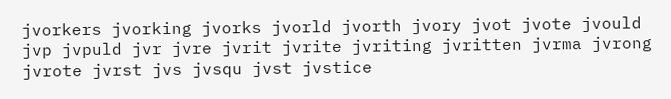jvorkers jvorking jvorks jvorld jvorth jvory jvot jvote jvould jvp jvpuld jvr jvre jvrit jvrite jvriting jvritten jvrma jvrong jvrote jvrst jvs jvsqu jvst jvstice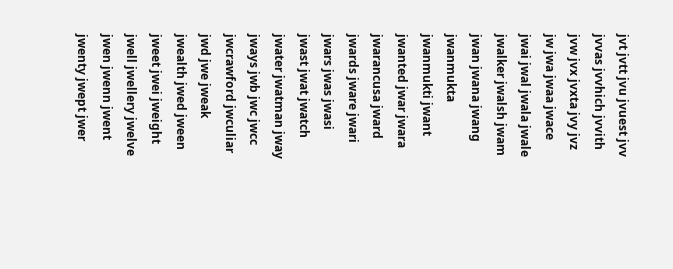jvt jvtt jvu jvuest jvv jvvas jvvhich jvvith jvw jvx jvxta jvy jvz jw jwa jwaa jwace jwai jwal jwala jwale jwalker jwalsh jwam jwan jwana jwang jwanmukta jwanmukti jwant jwanted jwar jwara jwarancusa jward jwards jware jwari jwars jwas jwasi jwast jwat jwatch jwater jwatman jway jways jwb jwc jwcc jwcrawford jwculiar jwd jwe jweak jwealth jwed jween jweet jwei jweight jwell jwellery jwelve jwen jwenn jwent jwenty jwept jwer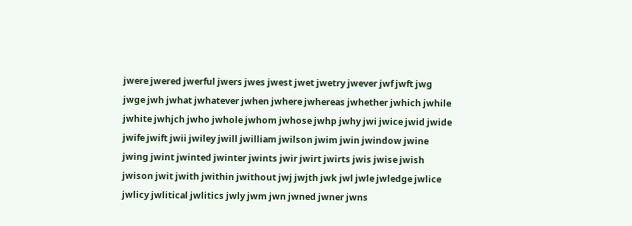jwere jwered jwerful jwers jwes jwest jwet jwetry jwever jwf jwft jwg jwge jwh jwhat jwhatever jwhen jwhere jwhereas jwhether jwhich jwhile jwhite jwhjch jwho jwhole jwhom jwhose jwhp jwhy jwi jwice jwid jwide jwife jwift jwii jwiley jwill jwilliam jwilson jwim jwin jwindow jwine jwing jwint jwinted jwinter jwints jwir jwirt jwirts jwis jwise jwish jwison jwit jwith jwithin jwithout jwj jwjth jwk jwl jwle jwledge jwlice jwlicy jwlitical jwlitics jwly jwm jwn jwned jwner jwns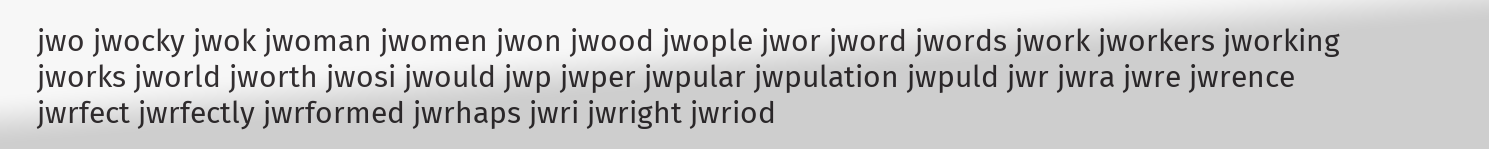jwo jwocky jwok jwoman jwomen jwon jwood jwople jwor jword jwords jwork jworkers jworking jworks jworld jworth jwosi jwould jwp jwper jwpular jwpulation jwpuld jwr jwra jwre jwrence jwrfect jwrfectly jwrformed jwrhaps jwri jwright jwriod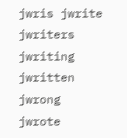jwris jwrite jwriters jwriting jwritten jwrong jwrote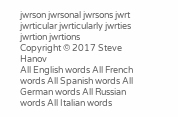jwrson jwrsonal jwrsons jwrt jwrticular jwrticularly jwrties jwrtion jwrtions
Copyright © 2017 Steve Hanov
All English words All French words All Spanish words All German words All Russian words All Italian words